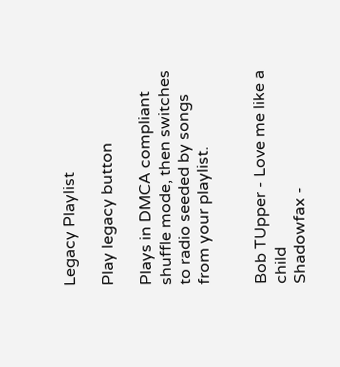Legacy Playlist

Play legacy button

Plays in DMCA compliant shuffle mode, then switches to radio seeded by songs from your playlist.


Bob TUpper - Love me like a child
Shadowfax -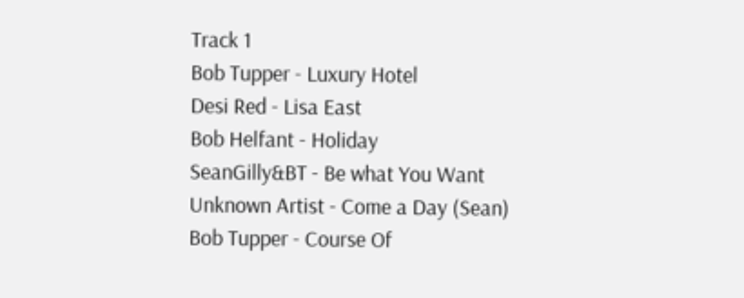Track 1
Bob Tupper - Luxury Hotel
Desi Red - Lisa East
Bob Helfant - Holiday
SeanGilly&BT - Be what You Want
Unknown Artist - Come a Day (Sean)
Bob Tupper - Course Of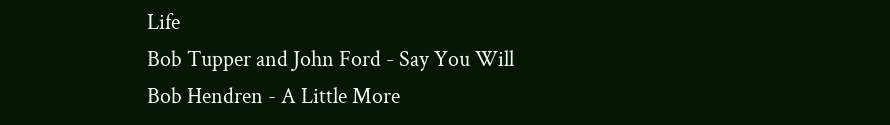Life
Bob Tupper and John Ford - Say You Will
Bob Hendren - A Little More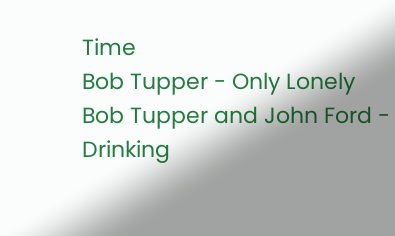Time
Bob Tupper - Only Lonely
Bob Tupper and John Ford - Drinking